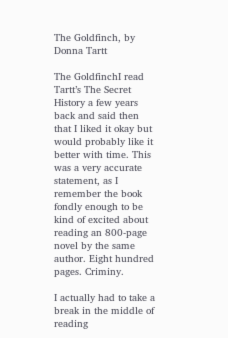The Goldfinch, by Donna Tartt

The GoldfinchI read Tartt’s The Secret History a few years back and said then that I liked it okay but would probably like it better with time. This was a very accurate statement, as I remember the book fondly enough to be kind of excited about reading an 800-page novel by the same author. Eight hundred pages. Criminy.

I actually had to take a break in the middle of reading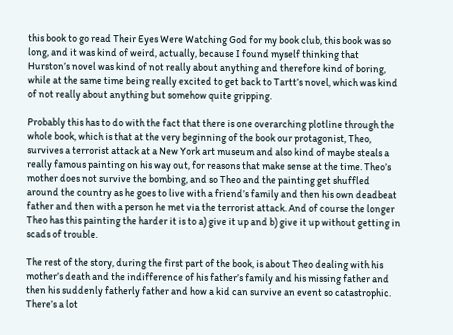this book to go read Their Eyes Were Watching God for my book club, this book was so long, and it was kind of weird, actually, because I found myself thinking that Hurston’s novel was kind of not really about anything and therefore kind of boring, while at the same time being really excited to get back to Tartt’s novel, which was kind of not really about anything but somehow quite gripping.

Probably this has to do with the fact that there is one overarching plotline through the whole book, which is that at the very beginning of the book our protagonist, Theo, survives a terrorist attack at a New York art museum and also kind of maybe steals a really famous painting on his way out, for reasons that make sense at the time. Theo’s mother does not survive the bombing, and so Theo and the painting get shuffled around the country as he goes to live with a friend’s family and then his own deadbeat father and then with a person he met via the terrorist attack. And of course the longer Theo has this painting the harder it is to a) give it up and b) give it up without getting in scads of trouble.

The rest of the story, during the first part of the book, is about Theo dealing with his mother’s death and the indifference of his father’s family and his missing father and then his suddenly fatherly father and how a kid can survive an event so catastrophic. There’s a lot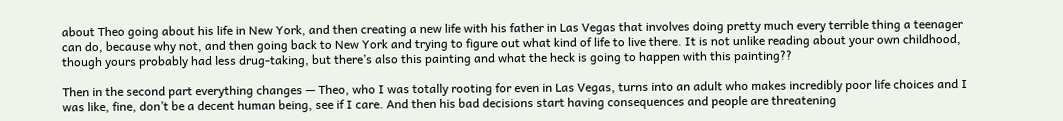about Theo going about his life in New York, and then creating a new life with his father in Las Vegas that involves doing pretty much every terrible thing a teenager can do, because why not, and then going back to New York and trying to figure out what kind of life to live there. It is not unlike reading about your own childhood, though yours probably had less drug-taking, but there’s also this painting and what the heck is going to happen with this painting??

Then in the second part everything changes — Theo, who I was totally rooting for even in Las Vegas, turns into an adult who makes incredibly poor life choices and I was like, fine, don’t be a decent human being, see if I care. And then his bad decisions start having consequences and people are threatening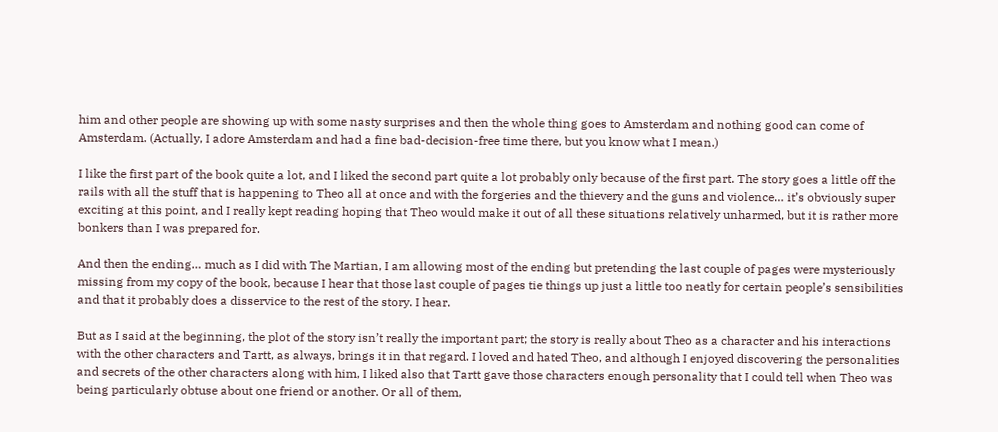him and other people are showing up with some nasty surprises and then the whole thing goes to Amsterdam and nothing good can come of Amsterdam. (Actually, I adore Amsterdam and had a fine bad-decision-free time there, but you know what I mean.)

I like the first part of the book quite a lot, and I liked the second part quite a lot probably only because of the first part. The story goes a little off the rails with all the stuff that is happening to Theo all at once and with the forgeries and the thievery and the guns and violence… it’s obviously super exciting at this point, and I really kept reading hoping that Theo would make it out of all these situations relatively unharmed, but it is rather more bonkers than I was prepared for.

And then the ending… much as I did with The Martian, I am allowing most of the ending but pretending the last couple of pages were mysteriously missing from my copy of the book, because I hear that those last couple of pages tie things up just a little too neatly for certain people’s sensibilities and that it probably does a disservice to the rest of the story. I hear.

But as I said at the beginning, the plot of the story isn’t really the important part; the story is really about Theo as a character and his interactions with the other characters and Tartt, as always, brings it in that regard. I loved and hated Theo, and although I enjoyed discovering the personalities and secrets of the other characters along with him, I liked also that Tartt gave those characters enough personality that I could tell when Theo was being particularly obtuse about one friend or another. Or all of them,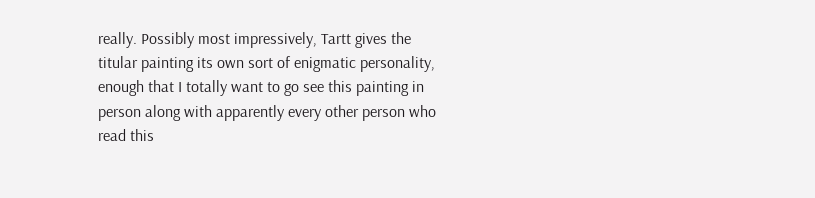really. Possibly most impressively, Tartt gives the titular painting its own sort of enigmatic personality, enough that I totally want to go see this painting in person along with apparently every other person who read this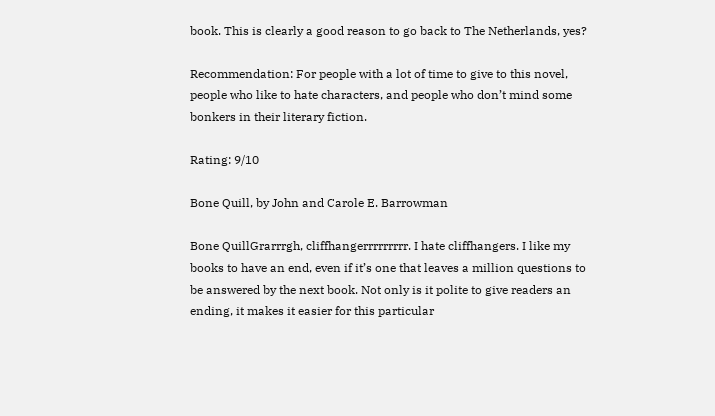book. This is clearly a good reason to go back to The Netherlands, yes?

Recommendation: For people with a lot of time to give to this novel, people who like to hate characters, and people who don’t mind some bonkers in their literary fiction.

Rating: 9/10

Bone Quill, by John and Carole E. Barrowman

Bone QuillGrarrrgh, cliffhangerrrrrrrrr. I hate cliffhangers. I like my books to have an end, even if it’s one that leaves a million questions to be answered by the next book. Not only is it polite to give readers an ending, it makes it easier for this particular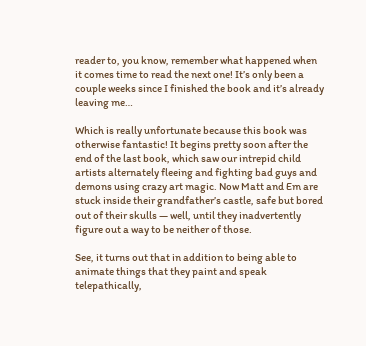reader to, you know, remember what happened when it comes time to read the next one! It’s only been a couple weeks since I finished the book and it’s already leaving me…

Which is really unfortunate because this book was otherwise fantastic! It begins pretty soon after the end of the last book, which saw our intrepid child artists alternately fleeing and fighting bad guys and demons using crazy art magic. Now Matt and Em are stuck inside their grandfather’s castle, safe but bored out of their skulls — well, until they inadvertently figure out a way to be neither of those.

See, it turns out that in addition to being able to animate things that they paint and speak telepathically,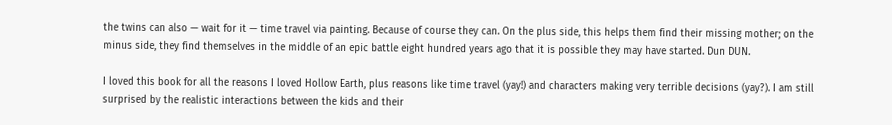the twins can also — wait for it — time travel via painting. Because of course they can. On the plus side, this helps them find their missing mother; on the minus side, they find themselves in the middle of an epic battle eight hundred years ago that it is possible they may have started. Dun DUN.

I loved this book for all the reasons I loved Hollow Earth, plus reasons like time travel (yay!) and characters making very terrible decisions (yay?). I am still surprised by the realistic interactions between the kids and their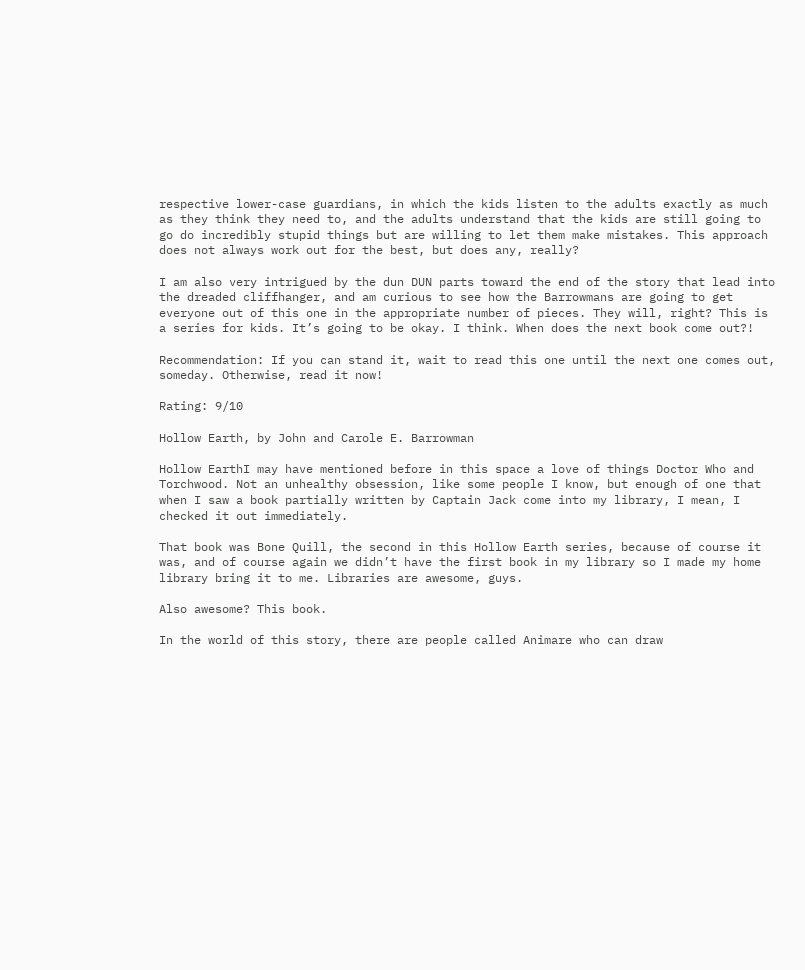respective lower-case guardians, in which the kids listen to the adults exactly as much as they think they need to, and the adults understand that the kids are still going to go do incredibly stupid things but are willing to let them make mistakes. This approach does not always work out for the best, but does any, really?

I am also very intrigued by the dun DUN parts toward the end of the story that lead into the dreaded cliffhanger, and am curious to see how the Barrowmans are going to get everyone out of this one in the appropriate number of pieces. They will, right? This is a series for kids. It’s going to be okay. I think. When does the next book come out?!

Recommendation: If you can stand it, wait to read this one until the next one comes out, someday. Otherwise, read it now!

Rating: 9/10

Hollow Earth, by John and Carole E. Barrowman

Hollow EarthI may have mentioned before in this space a love of things Doctor Who and Torchwood. Not an unhealthy obsession, like some people I know, but enough of one that when I saw a book partially written by Captain Jack come into my library, I mean, I checked it out immediately.

That book was Bone Quill, the second in this Hollow Earth series, because of course it was, and of course again we didn’t have the first book in my library so I made my home library bring it to me. Libraries are awesome, guys.

Also awesome? This book.

In the world of this story, there are people called Animare who can draw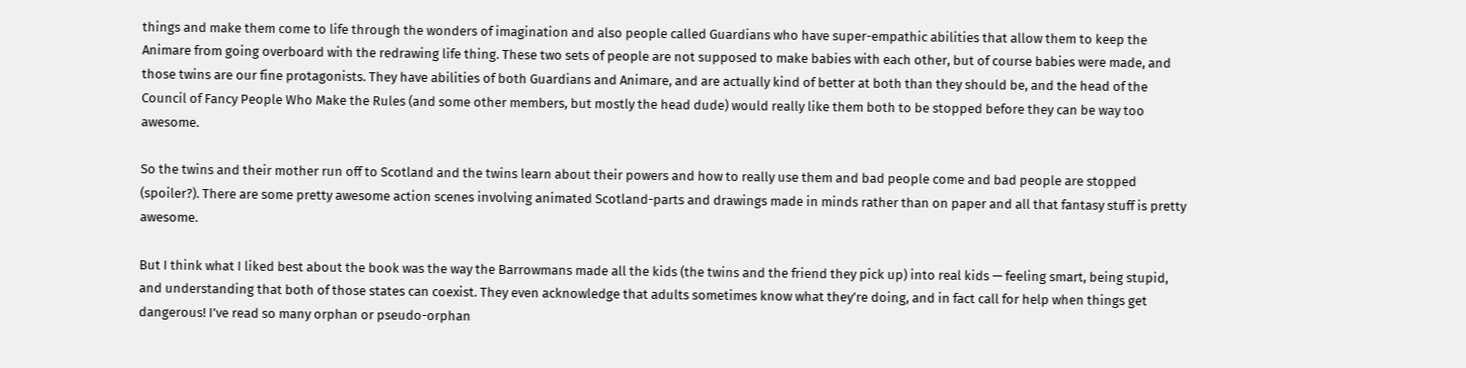things and make them come to life through the wonders of imagination and also people called Guardians who have super-empathic abilities that allow them to keep the Animare from going overboard with the redrawing life thing. These two sets of people are not supposed to make babies with each other, but of course babies were made, and those twins are our fine protagonists. They have abilities of both Guardians and Animare, and are actually kind of better at both than they should be, and the head of the Council of Fancy People Who Make the Rules (and some other members, but mostly the head dude) would really like them both to be stopped before they can be way too awesome.

So the twins and their mother run off to Scotland and the twins learn about their powers and how to really use them and bad people come and bad people are stopped (spoiler?). There are some pretty awesome action scenes involving animated Scotland-parts and drawings made in minds rather than on paper and all that fantasy stuff is pretty awesome.

But I think what I liked best about the book was the way the Barrowmans made all the kids (the twins and the friend they pick up) into real kids — feeling smart, being stupid, and understanding that both of those states can coexist. They even acknowledge that adults sometimes know what they’re doing, and in fact call for help when things get dangerous! I’ve read so many orphan or pseudo-orphan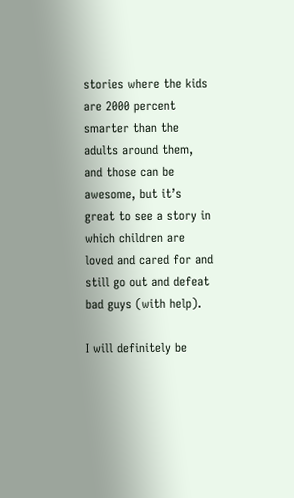stories where the kids are 2000 percent smarter than the adults around them, and those can be awesome, but it’s great to see a story in which children are loved and cared for and still go out and defeat bad guys (with help).

I will definitely be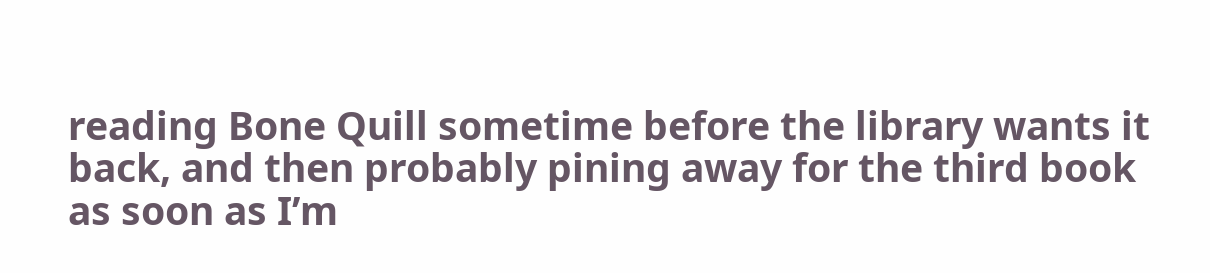reading Bone Quill sometime before the library wants it back, and then probably pining away for the third book as soon as I’m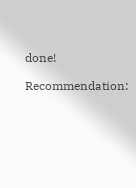done!

Recommendation: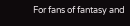For fans of fantasy and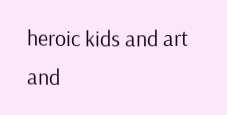heroic kids and art and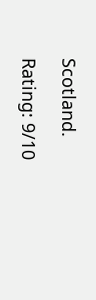Scotland.

Rating: 9/10